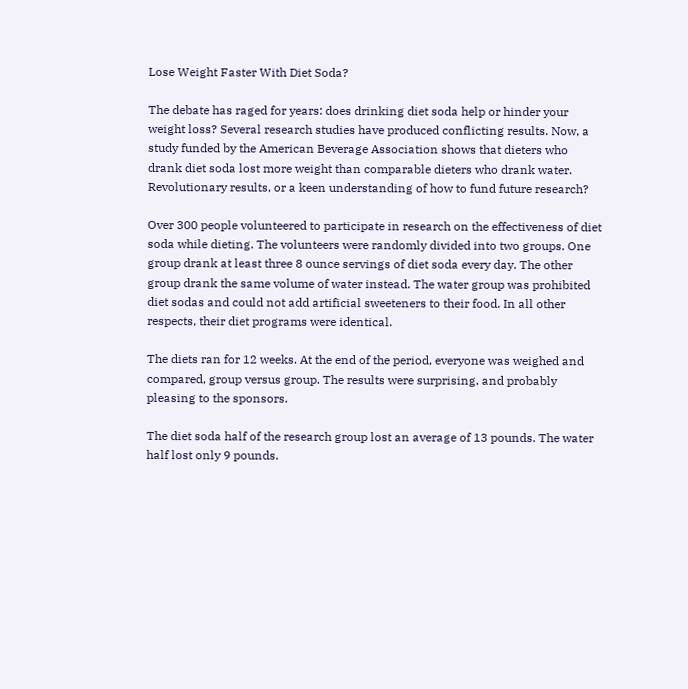Lose Weight Faster With Diet Soda?

The debate has raged for years: does drinking diet soda help or hinder your weight loss? Several research studies have produced conflicting results. Now, a study funded by the American Beverage Association shows that dieters who drank diet soda lost more weight than comparable dieters who drank water. Revolutionary results, or a keen understanding of how to fund future research?

Over 300 people volunteered to participate in research on the effectiveness of diet soda while dieting. The volunteers were randomly divided into two groups. One group drank at least three 8 ounce servings of diet soda every day. The other group drank the same volume of water instead. The water group was prohibited diet sodas and could not add artificial sweeteners to their food. In all other respects, their diet programs were identical.

The diets ran for 12 weeks. At the end of the period, everyone was weighed and compared, group versus group. The results were surprising, and probably pleasing to the sponsors.

The diet soda half of the research group lost an average of 13 pounds. The water half lost only 9 pounds.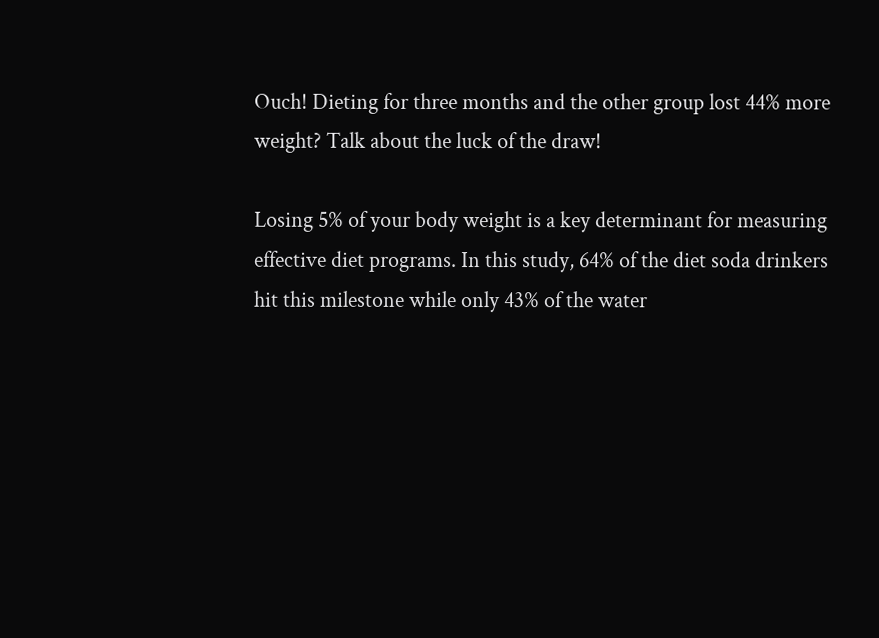Ouch! Dieting for three months and the other group lost 44% more weight? Talk about the luck of the draw!

Losing 5% of your body weight is a key determinant for measuring effective diet programs. In this study, 64% of the diet soda drinkers hit this milestone while only 43% of the water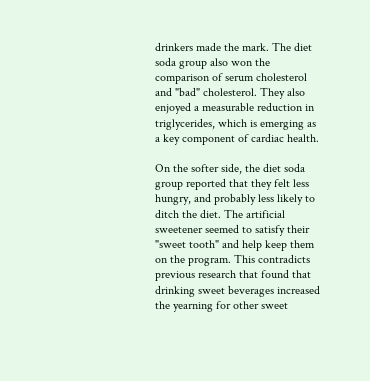drinkers made the mark. The diet soda group also won the comparison of serum cholesterol and "bad" cholesterol. They also enjoyed a measurable reduction in triglycerides, which is emerging as a key component of cardiac health.

On the softer side, the diet soda group reported that they felt less hungry, and probably less likely to ditch the diet. The artificial sweetener seemed to satisfy their "sweet tooth" and help keep them on the program. This contradicts previous research that found that drinking sweet beverages increased the yearning for other sweet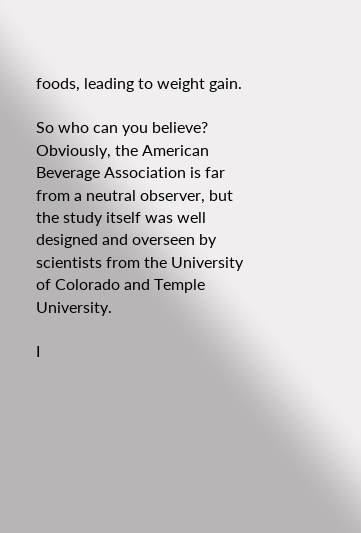foods, leading to weight gain.

So who can you believe? Obviously, the American Beverage Association is far from a neutral observer, but the study itself was well designed and overseen by scientists from the University of Colorado and Temple University.

I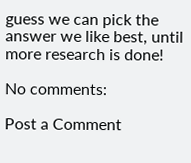guess we can pick the answer we like best, until more research is done!

No comments:

Post a Comment